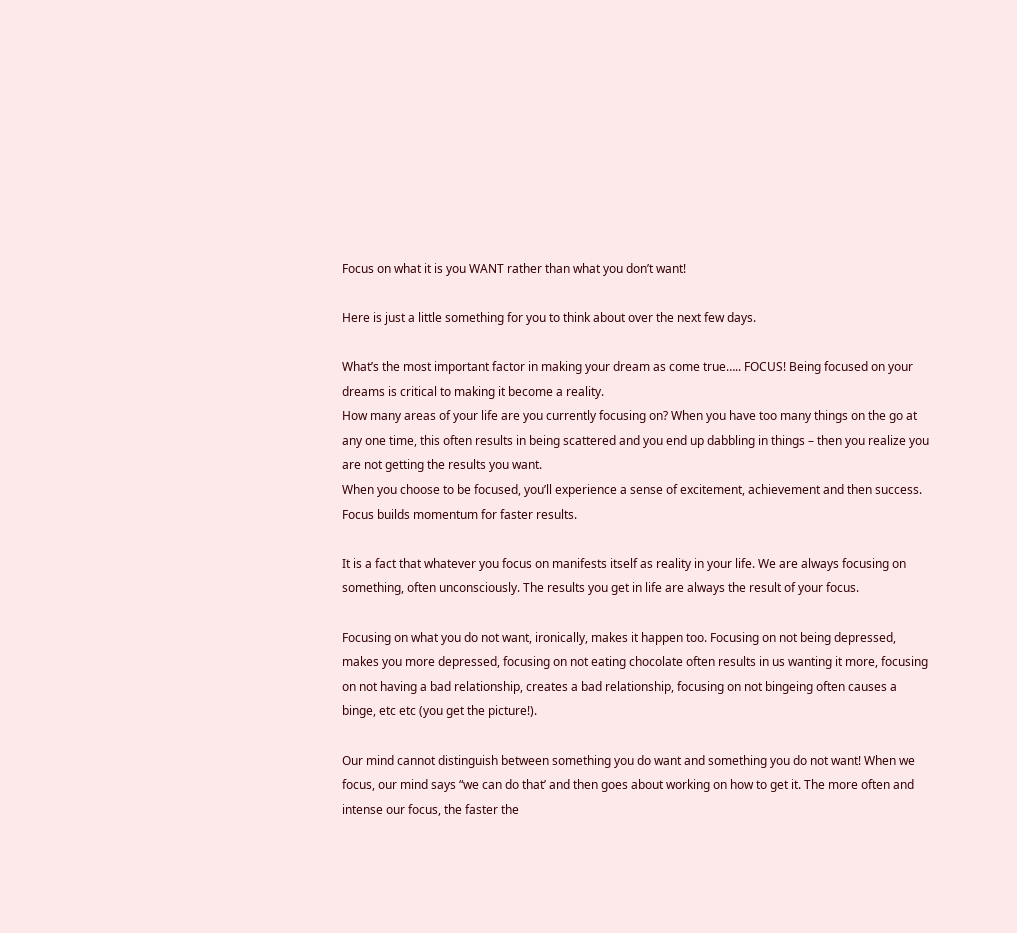Focus on what it is you WANT rather than what you don’t want!

Here is just a little something for you to think about over the next few days.

What’s the most important factor in making your dream as come true….. FOCUS! Being focused on your dreams is critical to making it become a reality.
How many areas of your life are you currently focusing on? When you have too many things on the go at any one time, this often results in being scattered and you end up dabbling in things – then you realize you are not getting the results you want.
When you choose to be focused, you’ll experience a sense of excitement, achievement and then success. Focus builds momentum for faster results.

It is a fact that whatever you focus on manifests itself as reality in your life. We are always focusing on something, often unconsciously. The results you get in life are always the result of your focus.

Focusing on what you do not want, ironically, makes it happen too. Focusing on not being depressed, makes you more depressed, focusing on not eating chocolate often results in us wanting it more, focusing on not having a bad relationship, creates a bad relationship, focusing on not bingeing often causes a binge, etc etc (you get the picture!).

Our mind cannot distinguish between something you do want and something you do not want! When we focus, our mind says “we can do that’ and then goes about working on how to get it. The more often and intense our focus, the faster the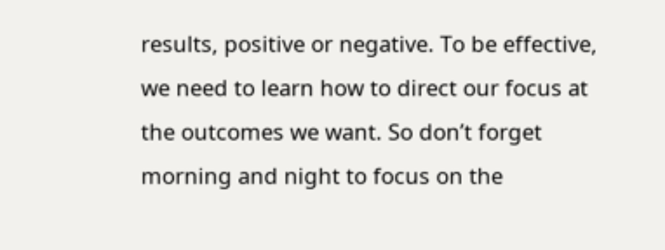results, positive or negative. To be effective, we need to learn how to direct our focus at the outcomes we want. So don’t forget morning and night to focus on the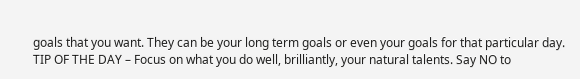goals that you want. They can be your long term goals or even your goals for that particular day.
TIP OF THE DAY – Focus on what you do well, brilliantly, your natural talents. Say NO to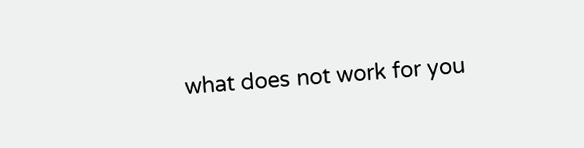what does not work for you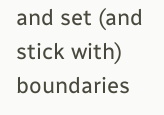and set (and stick with) boundaries